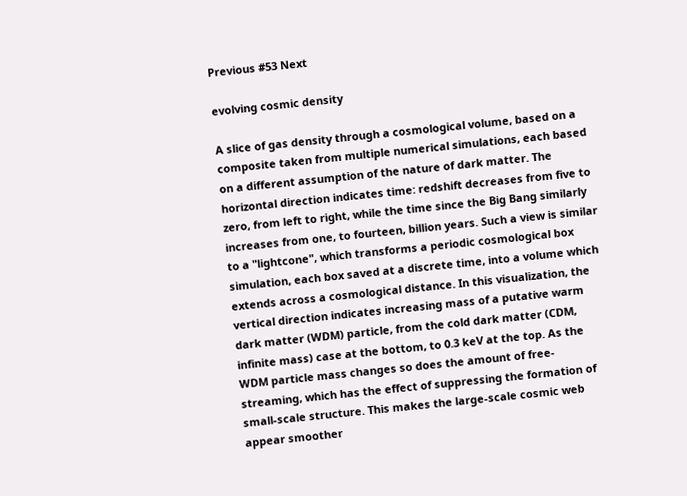Previous #53 Next

evolving cosmic density

A slice of gas density through a cosmological volume, based on a composite taken from multiple numerical simulations, each based on a different assumption of the nature of dark matter. The horizontal direction indicates time: redshift decreases from five to zero, from left to right, while the time since the Big Bang similarly increases from one, to fourteen, billion years. Such a view is similar to a "lightcone", which transforms a periodic cosmological box simulation, each box saved at a discrete time, into a volume which extends across a cosmological distance. In this visualization, the vertical direction indicates increasing mass of a putative warm dark matter (WDM) particle, from the cold dark matter (CDM, infinite mass) case at the bottom, to 0.3 keV at the top. As the WDM particle mass changes so does the amount of free-streaming, which has the effect of suppressing the formation of small-scale structure. This makes the large-scale cosmic web appear smoother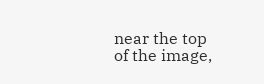near the top of the image,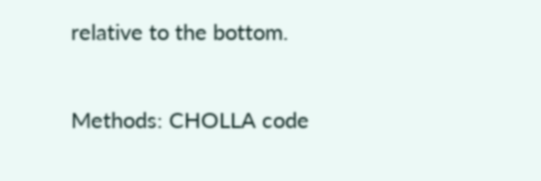relative to the bottom.

Methods: CHOLLA code